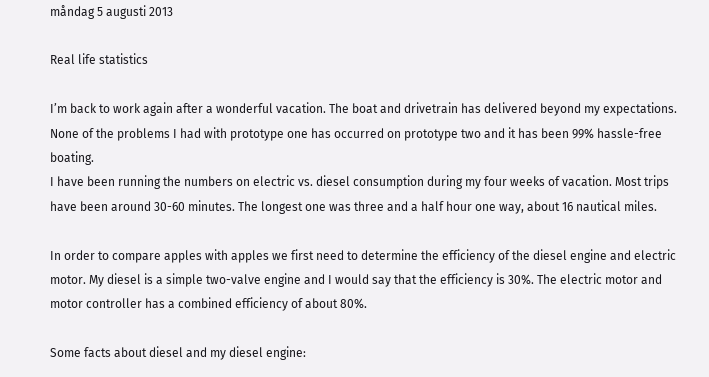måndag 5 augusti 2013

Real life statistics

I’m back to work again after a wonderful vacation. The boat and drivetrain has delivered beyond my expectations. None of the problems I had with prototype one has occurred on prototype two and it has been 99% hassle-free boating.
I have been running the numbers on electric vs. diesel consumption during my four weeks of vacation. Most trips have been around 30-60 minutes. The longest one was three and a half hour one way, about 16 nautical miles.

In order to compare apples with apples we first need to determine the efficiency of the diesel engine and electric motor. My diesel is a simple two-valve engine and I would say that the efficiency is 30%. The electric motor and motor controller has a combined efficiency of about 80%.

Some facts about diesel and my diesel engine: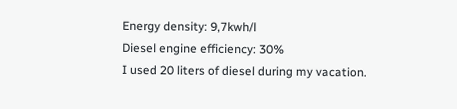Energy density: 9,7kwh/l
Diesel engine efficiency: 30%
I used 20 liters of diesel during my vacation.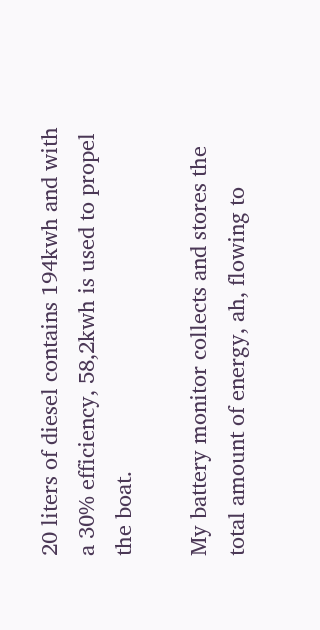20 liters of diesel contains 194kwh and with a 30% efficiency, 58,2kwh is used to propel the boat.

My battery monitor collects and stores the total amount of energy, ah, flowing to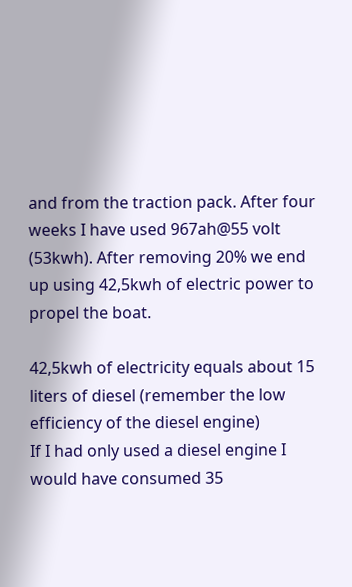and from the traction pack. After four weeks I have used 967ah@55 volt (53kwh). After removing 20% we end up using 42,5kwh of electric power to propel the boat.

42,5kwh of electricity equals about 15 liters of diesel (remember the low efficiency of the diesel engine)
If I had only used a diesel engine I would have consumed 35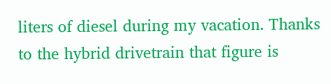liters of diesel during my vacation. Thanks to the hybrid drivetrain that figure is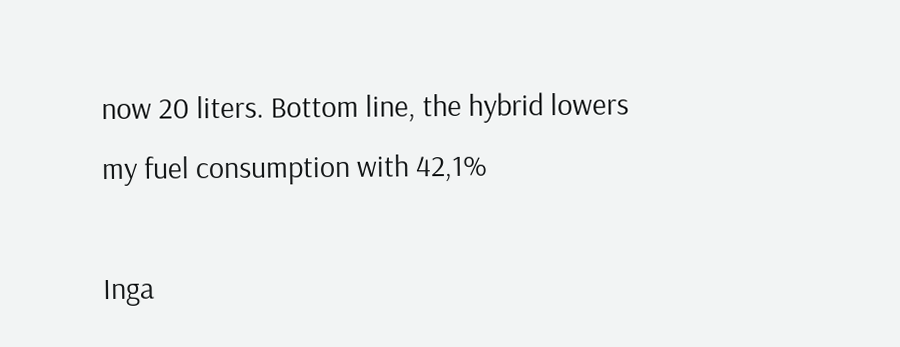now 20 liters. Bottom line, the hybrid lowers my fuel consumption with 42,1%

Inga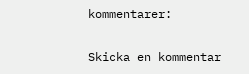kommentarer:

Skicka en kommentar